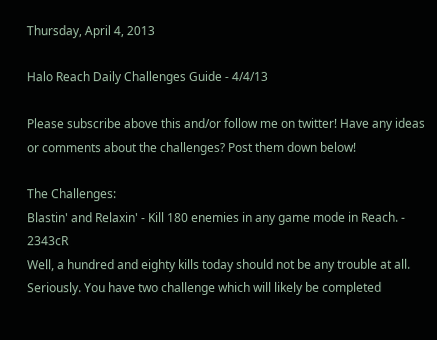Thursday, April 4, 2013

Halo Reach Daily Challenges Guide - 4/4/13

Please subscribe above this and/or follow me on twitter! Have any ideas or comments about the challenges? Post them down below!

The Challenges:
Blastin' and Relaxin' - Kill 180 enemies in any game mode in Reach. - 2343cR
Well, a hundred and eighty kills today should not be any trouble at all. Seriously. You have two challenge which will likely be completed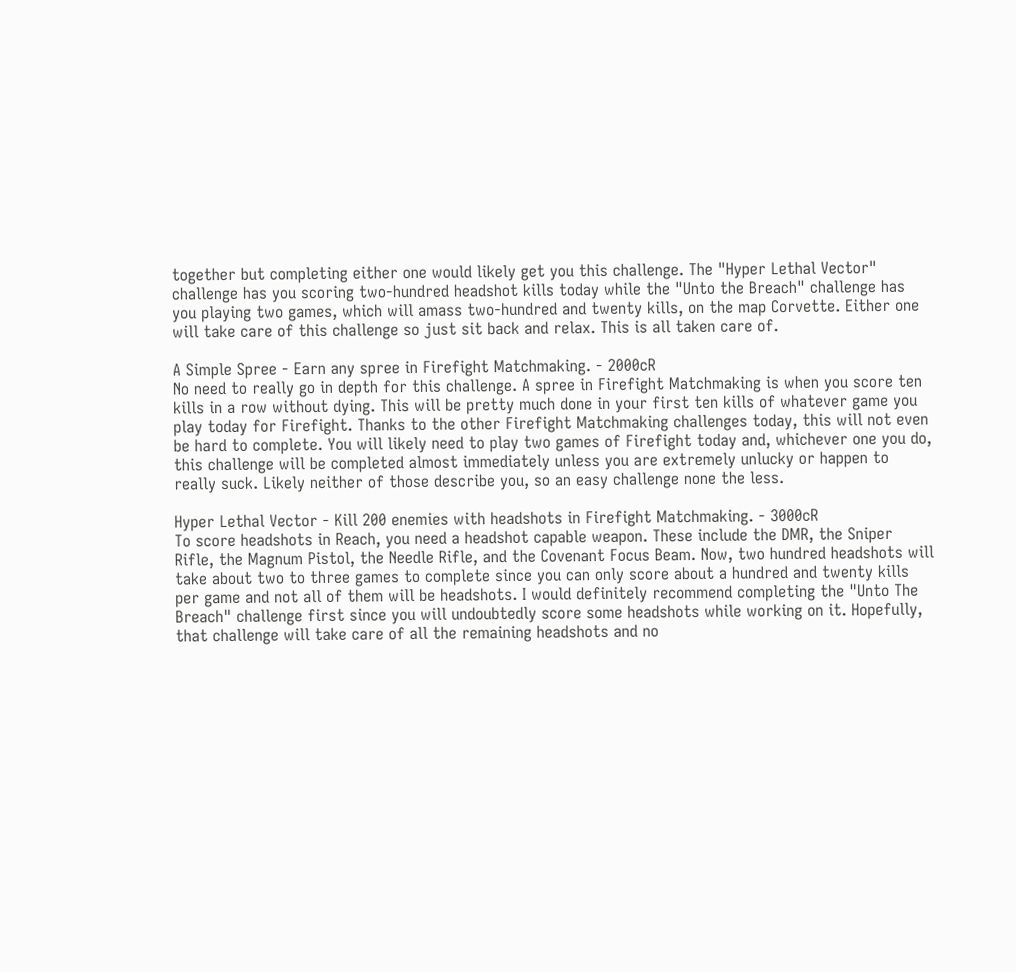together but completing either one would likely get you this challenge. The "Hyper Lethal Vector" challenge has you scoring two-hundred headshot kills today while the "Unto the Breach" challenge has you playing two games, which will amass two-hundred and twenty kills, on the map Corvette. Either one will take care of this challenge so just sit back and relax. This is all taken care of.

A Simple Spree - Earn any spree in Firefight Matchmaking. - 2000cR
No need to really go in depth for this challenge. A spree in Firefight Matchmaking is when you score ten kills in a row without dying. This will be pretty much done in your first ten kills of whatever game you play today for Firefight. Thanks to the other Firefight Matchmaking challenges today, this will not even be hard to complete. You will likely need to play two games of Firefight today and, whichever one you do, this challenge will be completed almost immediately unless you are extremely unlucky or happen to really suck. Likely neither of those describe you, so an easy challenge none the less.

Hyper Lethal Vector - Kill 200 enemies with headshots in Firefight Matchmaking. - 3000cR
To score headshots in Reach, you need a headshot capable weapon. These include the DMR, the Sniper Rifle, the Magnum Pistol, the Needle Rifle, and the Covenant Focus Beam. Now, two hundred headshots will take about two to three games to complete since you can only score about a hundred and twenty kills per game and not all of them will be headshots. I would definitely recommend completing the "Unto The Breach" challenge first since you will undoubtedly score some headshots while working on it. Hopefully, that challenge will take care of all the remaining headshots and no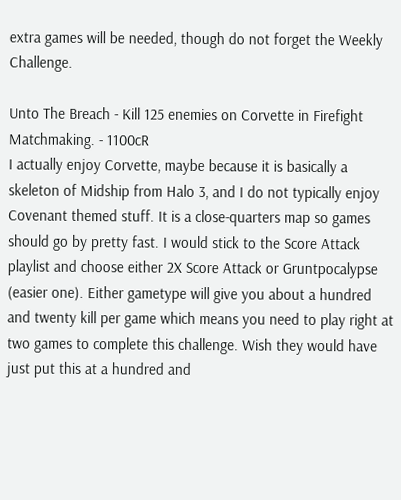extra games will be needed, though do not forget the Weekly Challenge.

Unto The Breach - Kill 125 enemies on Corvette in Firefight Matchmaking. - 1100cR
I actually enjoy Corvette, maybe because it is basically a skeleton of Midship from Halo 3, and I do not typically enjoy Covenant themed stuff. It is a close-quarters map so games should go by pretty fast. I would stick to the Score Attack playlist and choose either 2X Score Attack or Gruntpocalypse (easier one). Either gametype will give you about a hundred and twenty kill per game which means you need to play right at two games to complete this challenge. Wish they would have just put this at a hundred and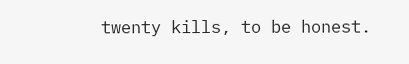twenty kills, to be honest.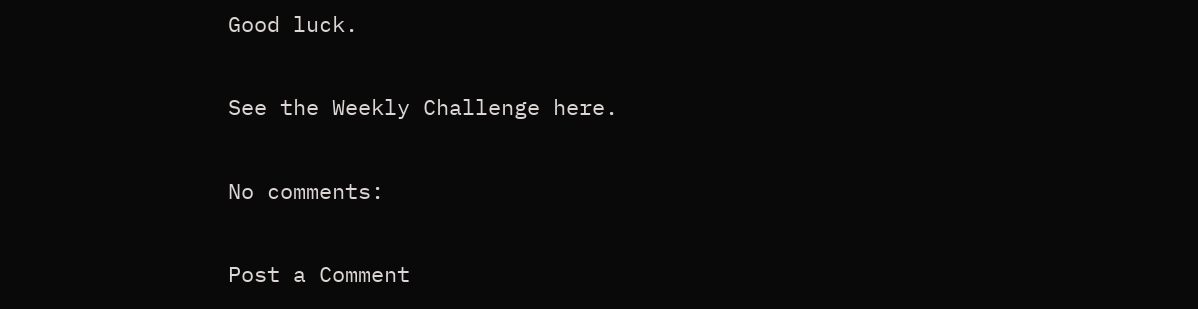Good luck.

See the Weekly Challenge here.

No comments:

Post a Comment